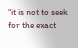“it is not to seek for the exact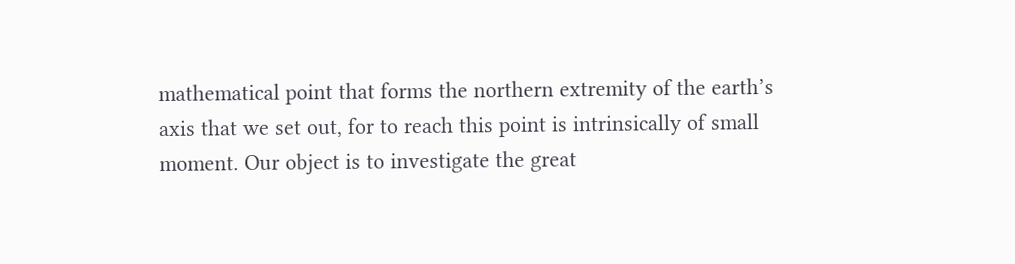mathematical point that forms the northern extremity of the earth’s axis that we set out, for to reach this point is intrinsically of small moment. Our object is to investigate the great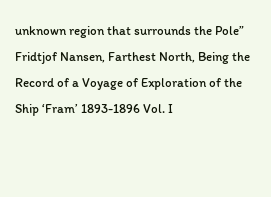unknown region that surrounds the Pole” Fridtjof Nansen, Farthest North, Being the Record of a Voyage of Exploration of the Ship ‘Fram’ 1893-1896 Vol. I